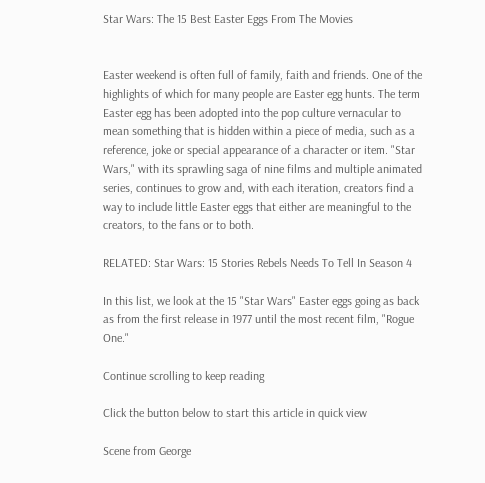Star Wars: The 15 Best Easter Eggs From The Movies


Easter weekend is often full of family, faith and friends. One of the highlights of which for many people are Easter egg hunts. The term Easter egg has been adopted into the pop culture vernacular to mean something that is hidden within a piece of media, such as a reference, joke or special appearance of a character or item. "Star Wars," with its sprawling saga of nine films and multiple animated series, continues to grow and, with each iteration, creators find a way to include little Easter eggs that either are meaningful to the creators, to the fans or to both.

RELATED: Star Wars: 15 Stories Rebels Needs To Tell In Season 4

In this list, we look at the 15 "Star Wars" Easter eggs going as back as from the first release in 1977 until the most recent film, "Rogue One."

Continue scrolling to keep reading

Click the button below to start this article in quick view

Scene from George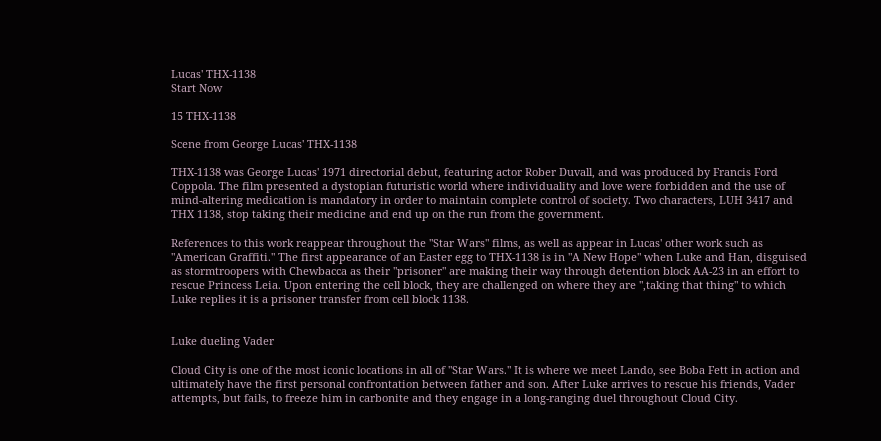Lucas' THX-1138
Start Now

15 THX-1138

Scene from George Lucas' THX-1138

THX-1138 was George Lucas' 1971 directorial debut, featuring actor Rober Duvall, and was produced by Francis Ford Coppola. The film presented a dystopian futuristic world where individuality and love were forbidden and the use of mind-altering medication is mandatory in order to maintain complete control of society. Two characters, LUH 3417 and THX 1138, stop taking their medicine and end up on the run from the government.

References to this work reappear throughout the "Star Wars" films, as well as appear in Lucas' other work such as "American Graffiti." The first appearance of an Easter egg to THX-1138 is in "A New Hope" when Luke and Han, disguised as stormtroopers with Chewbacca as their "prisoner" are making their way through detention block AA-23 in an effort to rescue Princess Leia. Upon entering the cell block, they are challenged on where they are ",taking that thing" to which Luke replies it is a prisoner transfer from cell block 1138.


Luke dueling Vader

Cloud City is one of the most iconic locations in all of "Star Wars." It is where we meet Lando, see Boba Fett in action and ultimately have the first personal confrontation between father and son. After Luke arrives to rescue his friends, Vader attempts, but fails, to freeze him in carbonite and they engage in a long-ranging duel throughout Cloud City.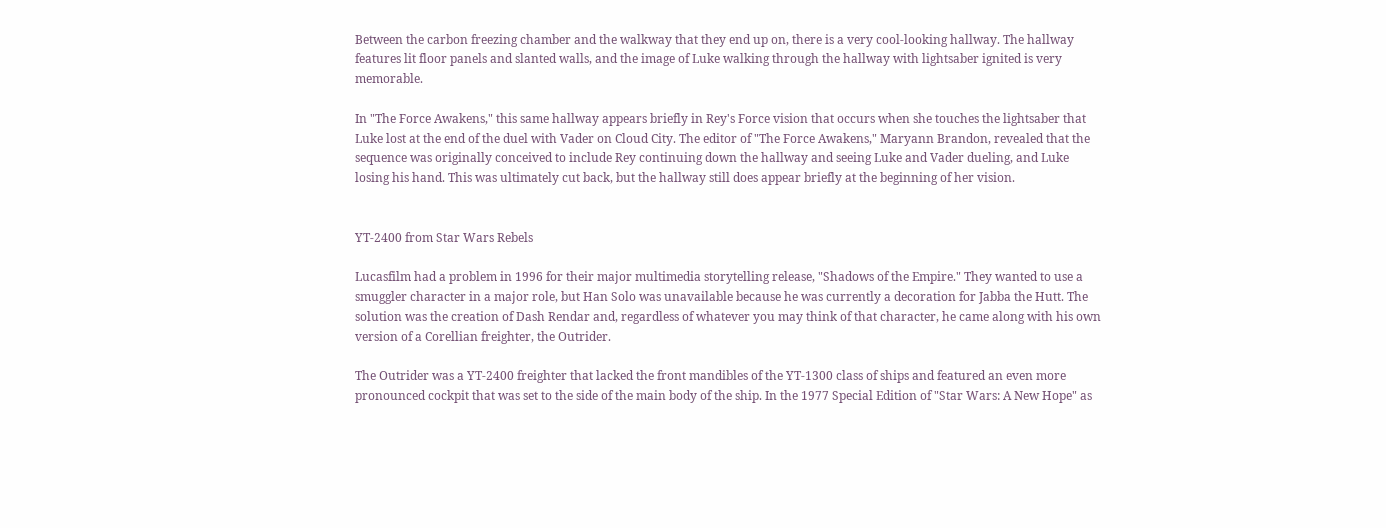Between the carbon freezing chamber and the walkway that they end up on, there is a very cool-looking hallway. The hallway features lit floor panels and slanted walls, and the image of Luke walking through the hallway with lightsaber ignited is very memorable.

In "The Force Awakens," this same hallway appears briefly in Rey's Force vision that occurs when she touches the lightsaber that Luke lost at the end of the duel with Vader on Cloud City. The editor of "The Force Awakens," Maryann Brandon, revealed that the sequence was originally conceived to include Rey continuing down the hallway and seeing Luke and Vader dueling, and Luke losing his hand. This was ultimately cut back, but the hallway still does appear briefly at the beginning of her vision.


YT-2400 from Star Wars Rebels

Lucasfilm had a problem in 1996 for their major multimedia storytelling release, "Shadows of the Empire." They wanted to use a smuggler character in a major role, but Han Solo was unavailable because he was currently a decoration for Jabba the Hutt. The solution was the creation of Dash Rendar and, regardless of whatever you may think of that character, he came along with his own version of a Corellian freighter, the Outrider.

The Outrider was a YT-2400 freighter that lacked the front mandibles of the YT-1300 class of ships and featured an even more pronounced cockpit that was set to the side of the main body of the ship. In the 1977 Special Edition of "Star Wars: A New Hope" as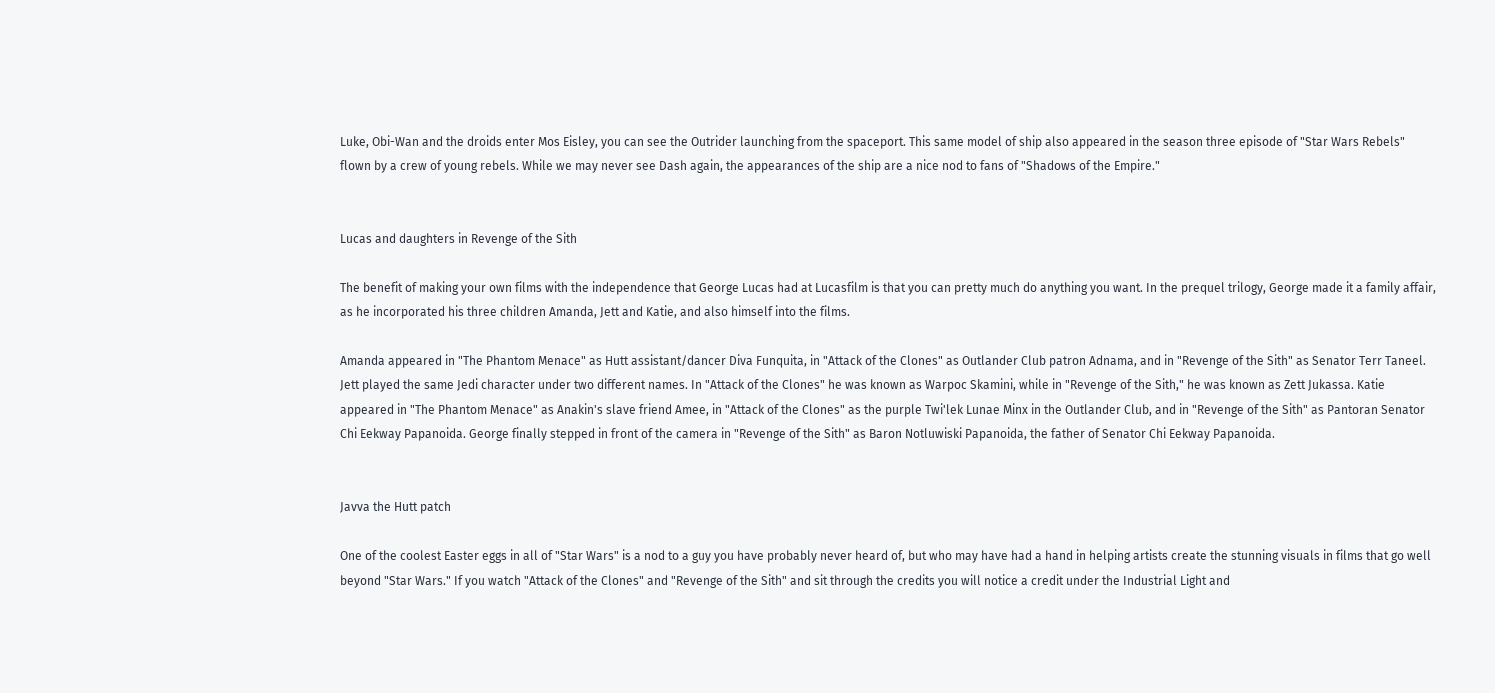Luke, Obi-Wan and the droids enter Mos Eisley, you can see the Outrider launching from the spaceport. This same model of ship also appeared in the season three episode of "Star Wars Rebels" flown by a crew of young rebels. While we may never see Dash again, the appearances of the ship are a nice nod to fans of "Shadows of the Empire."


Lucas and daughters in Revenge of the Sith

The benefit of making your own films with the independence that George Lucas had at Lucasfilm is that you can pretty much do anything you want. In the prequel trilogy, George made it a family affair, as he incorporated his three children Amanda, Jett and Katie, and also himself into the films.

Amanda appeared in "The Phantom Menace" as Hutt assistant/dancer Diva Funquita, in "Attack of the Clones" as Outlander Club patron Adnama, and in "Revenge of the Sith" as Senator Terr Taneel. Jett played the same Jedi character under two different names. In "Attack of the Clones" he was known as Warpoc Skamini, while in "Revenge of the Sith," he was known as Zett Jukassa. Katie appeared in "The Phantom Menace" as Anakin's slave friend Amee, in "Attack of the Clones" as the purple Twi'lek Lunae Minx in the Outlander Club, and in "Revenge of the Sith" as Pantoran Senator Chi Eekway Papanoida. George finally stepped in front of the camera in "Revenge of the Sith" as Baron Notluwiski Papanoida, the father of Senator Chi Eekway Papanoida.


Javva the Hutt patch

One of the coolest Easter eggs in all of "Star Wars" is a nod to a guy you have probably never heard of, but who may have had a hand in helping artists create the stunning visuals in films that go well beyond "Star Wars." If you watch "Attack of the Clones" and "Revenge of the Sith" and sit through the credits you will notice a credit under the Industrial Light and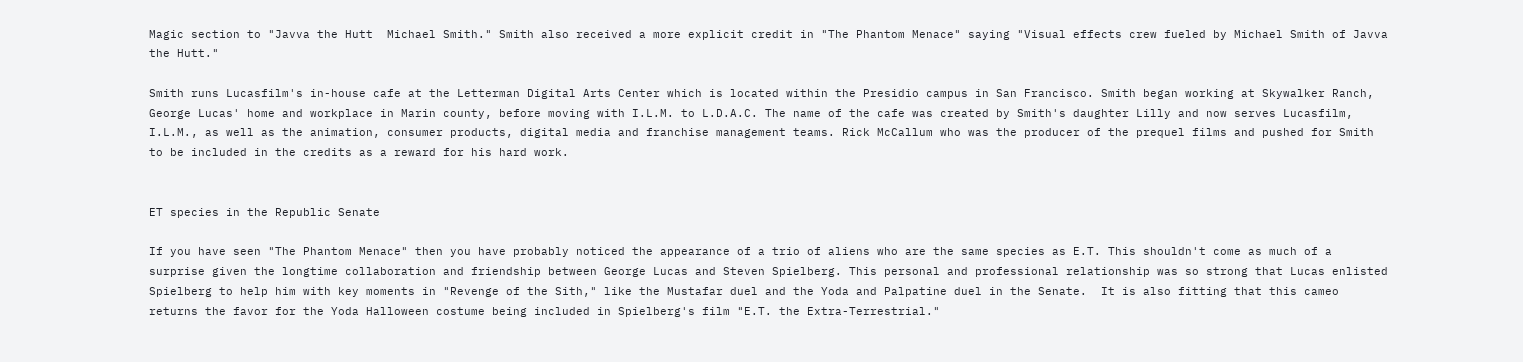Magic section to "Javva the Hutt  Michael Smith." Smith also received a more explicit credit in "The Phantom Menace" saying "Visual effects crew fueled by Michael Smith of Javva the Hutt."

Smith runs Lucasfilm's in-house cafe at the Letterman Digital Arts Center which is located within the Presidio campus in San Francisco. Smith began working at Skywalker Ranch, George Lucas' home and workplace in Marin county, before moving with I.L.M. to L.D.A.C. The name of the cafe was created by Smith's daughter Lilly and now serves Lucasfilm, I.L.M., as well as the animation, consumer products, digital media and franchise management teams. Rick McCallum who was the producer of the prequel films and pushed for Smith to be included in the credits as a reward for his hard work.


ET species in the Republic Senate

If you have seen "The Phantom Menace" then you have probably noticed the appearance of a trio of aliens who are the same species as E.T. This shouldn't come as much of a surprise given the longtime collaboration and friendship between George Lucas and Steven Spielberg. This personal and professional relationship was so strong that Lucas enlisted Spielberg to help him with key moments in "Revenge of the Sith," like the Mustafar duel and the Yoda and Palpatine duel in the Senate.  It is also fitting that this cameo returns the favor for the Yoda Halloween costume being included in Spielberg's film "E.T. the Extra-Terrestrial."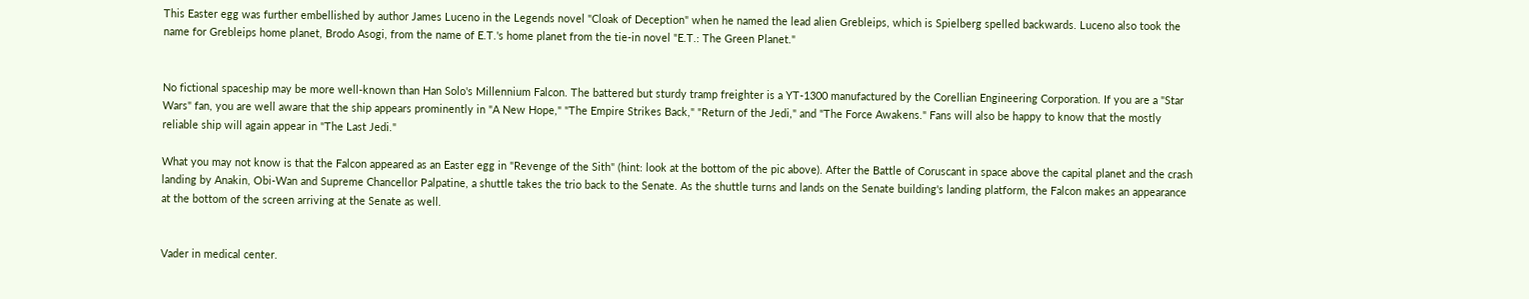This Easter egg was further embellished by author James Luceno in the Legends novel "Cloak of Deception" when he named the lead alien Grebleips, which is Spielberg spelled backwards. Luceno also took the name for Grebleips home planet, Brodo Asogi, from the name of E.T.'s home planet from the tie-in novel "E.T.: The Green Planet."


No fictional spaceship may be more well-known than Han Solo's Millennium Falcon. The battered but sturdy tramp freighter is a YT-1300 manufactured by the Corellian Engineering Corporation. If you are a "Star Wars" fan, you are well aware that the ship appears prominently in "A New Hope," "The Empire Strikes Back," "Return of the Jedi," and "The Force Awakens." Fans will also be happy to know that the mostly reliable ship will again appear in "The Last Jedi."

What you may not know is that the Falcon appeared as an Easter egg in "Revenge of the Sith" (hint: look at the bottom of the pic above). After the Battle of Coruscant in space above the capital planet and the crash landing by Anakin, Obi-Wan and Supreme Chancellor Palpatine, a shuttle takes the trio back to the Senate. As the shuttle turns and lands on the Senate building's landing platform, the Falcon makes an appearance at the bottom of the screen arriving at the Senate as well.


Vader in medical center.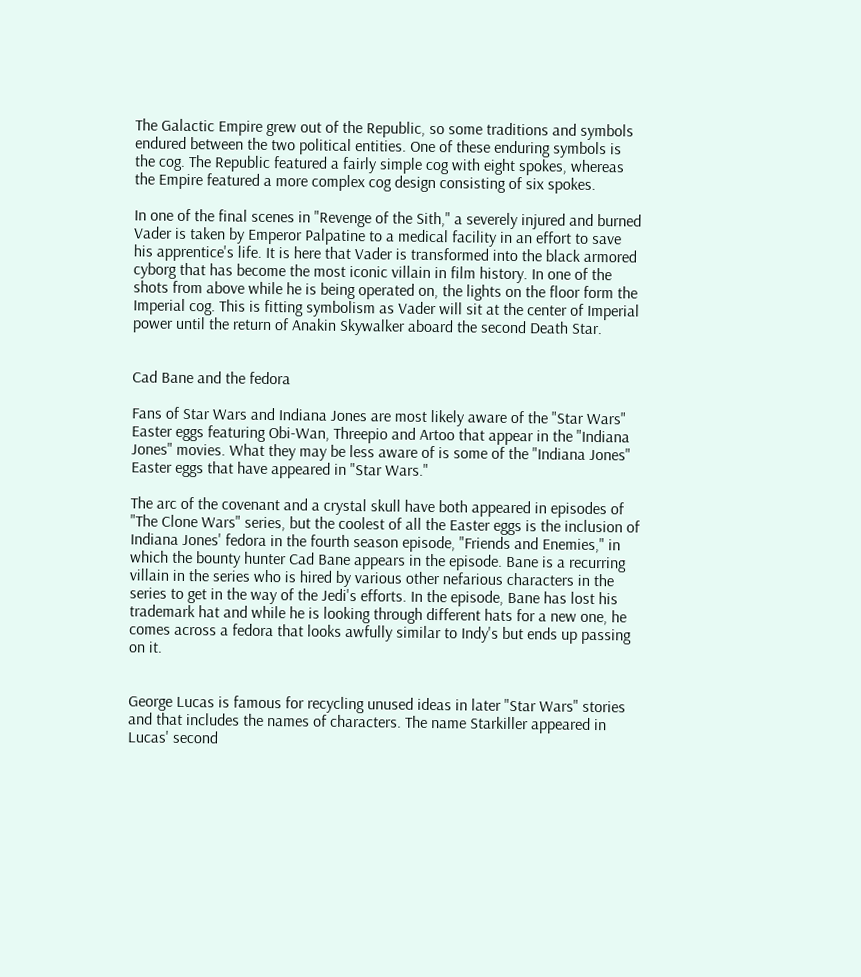The Galactic Empire grew out of the Republic, so some traditions and symbols endured between the two political entities. One of these enduring symbols is the cog. The Republic featured a fairly simple cog with eight spokes, whereas the Empire featured a more complex cog design consisting of six spokes.

In one of the final scenes in "Revenge of the Sith," a severely injured and burned Vader is taken by Emperor Palpatine to a medical facility in an effort to save his apprentice's life. It is here that Vader is transformed into the black armored cyborg that has become the most iconic villain in film history. In one of the shots from above while he is being operated on, the lights on the floor form the Imperial cog. This is fitting symbolism as Vader will sit at the center of Imperial power until the return of Anakin Skywalker aboard the second Death Star.


Cad Bane and the fedora

Fans of Star Wars and Indiana Jones are most likely aware of the "Star Wars" Easter eggs featuring Obi-Wan, Threepio and Artoo that appear in the "Indiana Jones" movies. What they may be less aware of is some of the "Indiana Jones" Easter eggs that have appeared in "Star Wars."

The arc of the covenant and a crystal skull have both appeared in episodes of "The Clone Wars" series, but the coolest of all the Easter eggs is the inclusion of Indiana Jones' fedora in the fourth season episode, "Friends and Enemies," in which the bounty hunter Cad Bane appears in the episode. Bane is a recurring villain in the series who is hired by various other nefarious characters in the series to get in the way of the Jedi's efforts. In the episode, Bane has lost his trademark hat and while he is looking through different hats for a new one, he comes across a fedora that looks awfully similar to Indy's but ends up passing on it.


George Lucas is famous for recycling unused ideas in later "Star Wars" stories and that includes the names of characters. The name Starkiller appeared in Lucas' second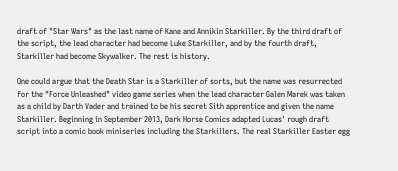draft of "Star Wars" as the last name of Kane and Annikin Starkiller. By the third draft of the script, the lead character had become Luke Starkiller, and by the fourth draft, Starkiller had become Skywalker. The rest is history.

One could argue that the Death Star is a Starkiller of sorts, but the name was resurrected for the "Force Unleashed" video game series when the lead character Galen Marek was taken as a child by Darth Vader and trained to be his secret Sith apprentice and given the name Starkiller. Beginning in September 2013, Dark Horse Comics adapted Lucas' rough draft script into a comic book miniseries including the Starkillers. The real Starkiller Easter egg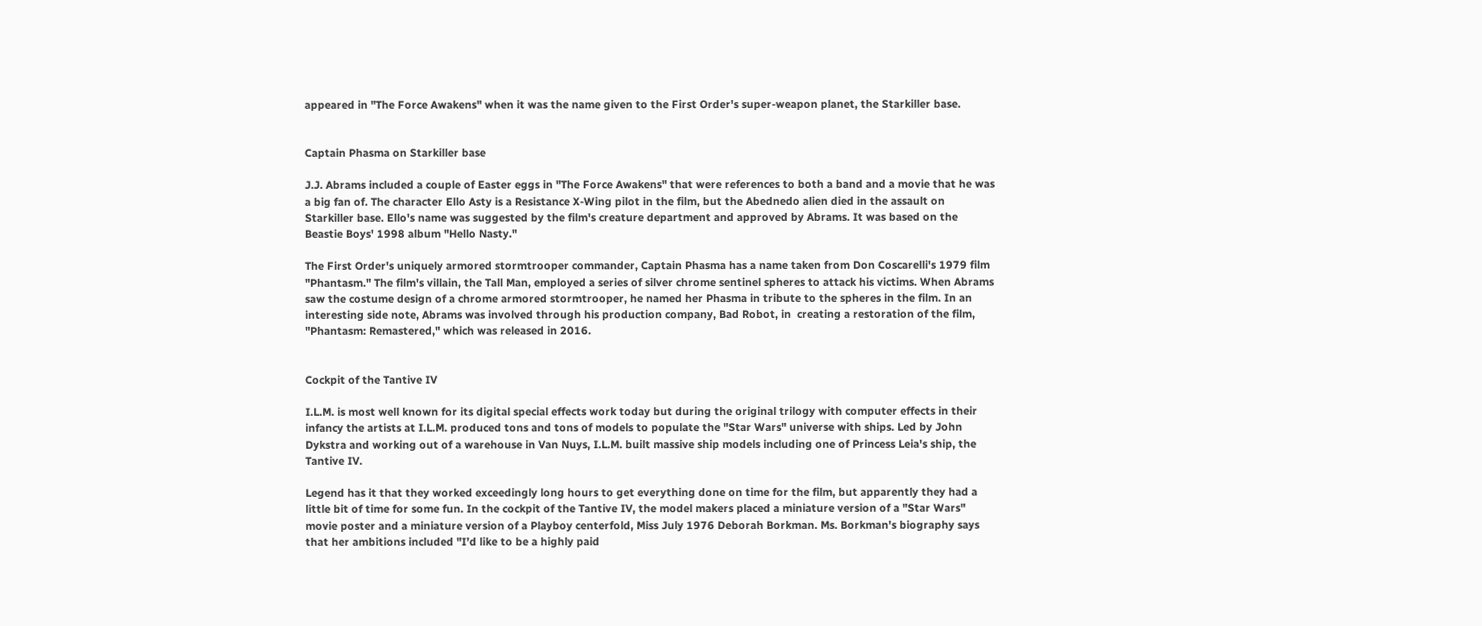appeared in "The Force Awakens" when it was the name given to the First Order's super-weapon planet, the Starkiller base.


Captain Phasma on Starkiller base

J.J. Abrams included a couple of Easter eggs in "The Force Awakens" that were references to both a band and a movie that he was a big fan of. The character Ello Asty is a Resistance X-Wing pilot in the film, but the Abednedo alien died in the assault on Starkiller base. Ello's name was suggested by the film's creature department and approved by Abrams. It was based on the Beastie Boys' 1998 album "Hello Nasty."

The First Order's uniquely armored stormtrooper commander, Captain Phasma has a name taken from Don Coscarelli's 1979 film "Phantasm." The film's villain, the Tall Man, employed a series of silver chrome sentinel spheres to attack his victims. When Abrams saw the costume design of a chrome armored stormtrooper, he named her Phasma in tribute to the spheres in the film. In an interesting side note, Abrams was involved through his production company, Bad Robot, in  creating a restoration of the film, "Phantasm: Remastered," which was released in 2016.


Cockpit of the Tantive IV

I.L.M. is most well known for its digital special effects work today but during the original trilogy with computer effects in their infancy the artists at I.L.M. produced tons and tons of models to populate the "Star Wars" universe with ships. Led by John Dykstra and working out of a warehouse in Van Nuys, I.L.M. built massive ship models including one of Princess Leia's ship, the Tantive IV.

Legend has it that they worked exceedingly long hours to get everything done on time for the film, but apparently they had a little bit of time for some fun. In the cockpit of the Tantive IV, the model makers placed a miniature version of a "Star Wars" movie poster and a miniature version of a Playboy centerfold, Miss July 1976 Deborah Borkman. Ms. Borkman's biography says that her ambitions included "I’d like to be a highly paid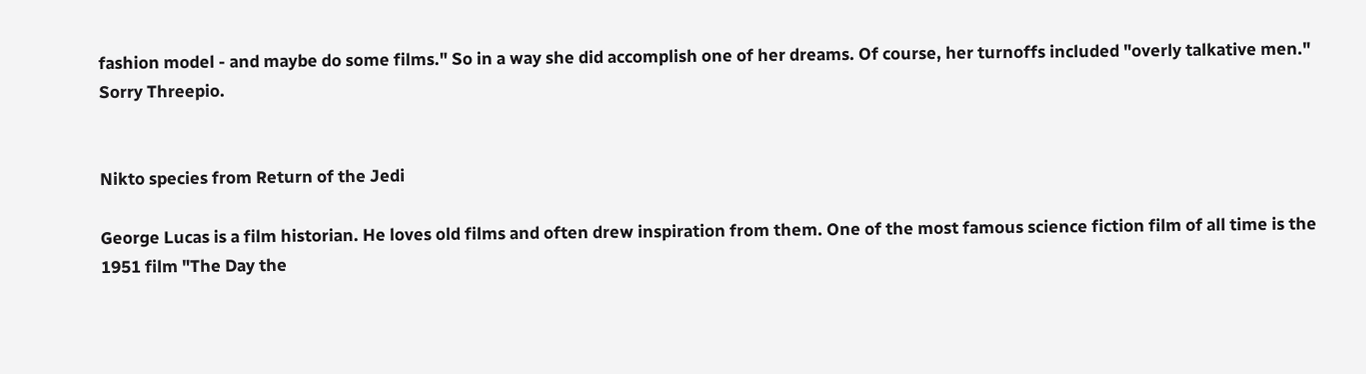fashion model - and maybe do some films." So in a way she did accomplish one of her dreams. Of course, her turnoffs included "overly talkative men." Sorry Threepio.


Nikto species from Return of the Jedi

George Lucas is a film historian. He loves old films and often drew inspiration from them. One of the most famous science fiction film of all time is the 1951 film "The Day the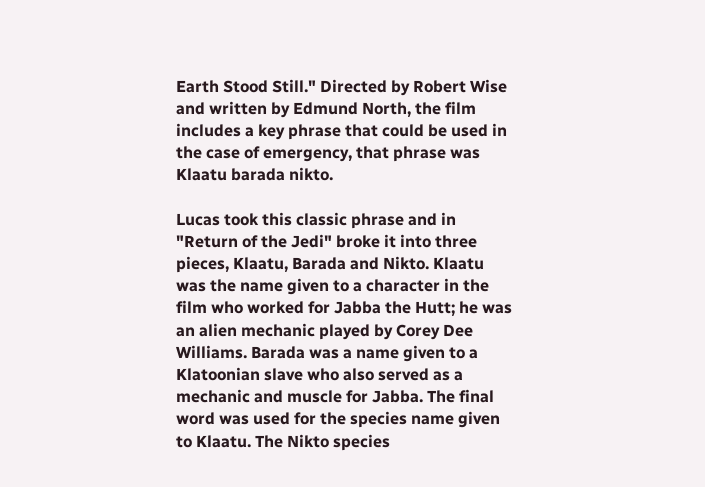Earth Stood Still." Directed by Robert Wise and written by Edmund North, the film includes a key phrase that could be used in the case of emergency, that phrase was Klaatu barada nikto.

Lucas took this classic phrase and in "Return of the Jedi" broke it into three pieces, Klaatu, Barada and Nikto. Klaatu was the name given to a character in the film who worked for Jabba the Hutt; he was an alien mechanic played by Corey Dee Williams. Barada was a name given to a Klatoonian slave who also served as a mechanic and muscle for Jabba. The final word was used for the species name given to Klaatu. The Nikto species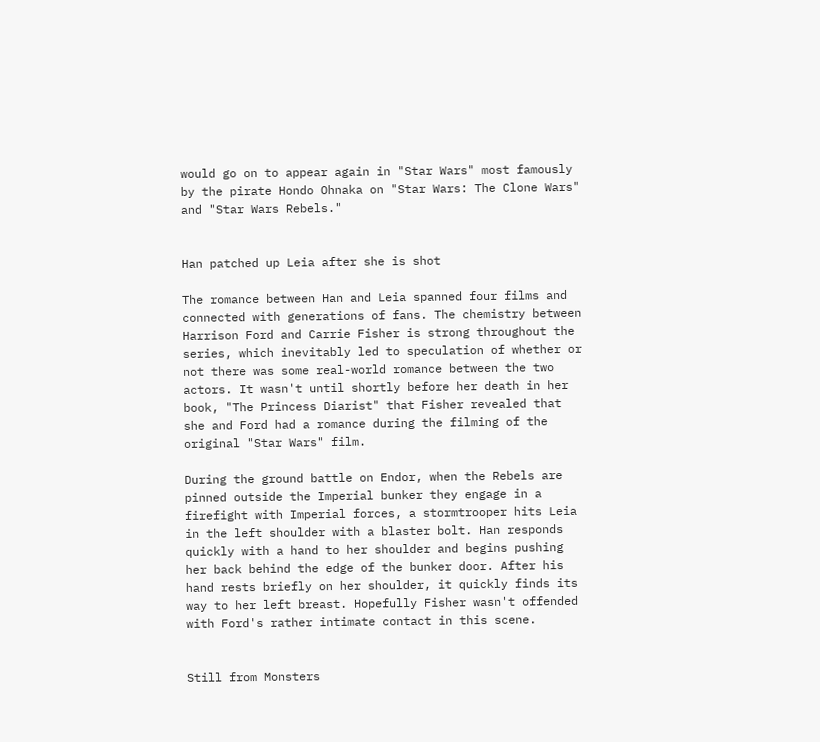would go on to appear again in "Star Wars" most famously by the pirate Hondo Ohnaka on "Star Wars: The Clone Wars" and "Star Wars Rebels."


Han patched up Leia after she is shot

The romance between Han and Leia spanned four films and connected with generations of fans. The chemistry between Harrison Ford and Carrie Fisher is strong throughout the series, which inevitably led to speculation of whether or not there was some real-world romance between the two actors. It wasn't until shortly before her death in her book, "The Princess Diarist" that Fisher revealed that she and Ford had a romance during the filming of the original "Star Wars" film.

During the ground battle on Endor, when the Rebels are pinned outside the Imperial bunker they engage in a firefight with Imperial forces, a stormtrooper hits Leia in the left shoulder with a blaster bolt. Han responds quickly with a hand to her shoulder and begins pushing her back behind the edge of the bunker door. After his hand rests briefly on her shoulder, it quickly finds its way to her left breast. Hopefully Fisher wasn't offended with Ford's rather intimate contact in this scene.


Still from Monsters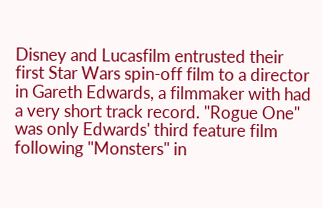Disney and Lucasfilm entrusted their first Star Wars spin-off film to a director in Gareth Edwards, a filmmaker with had a very short track record. "Rogue One" was only Edwards' third feature film following "Monsters" in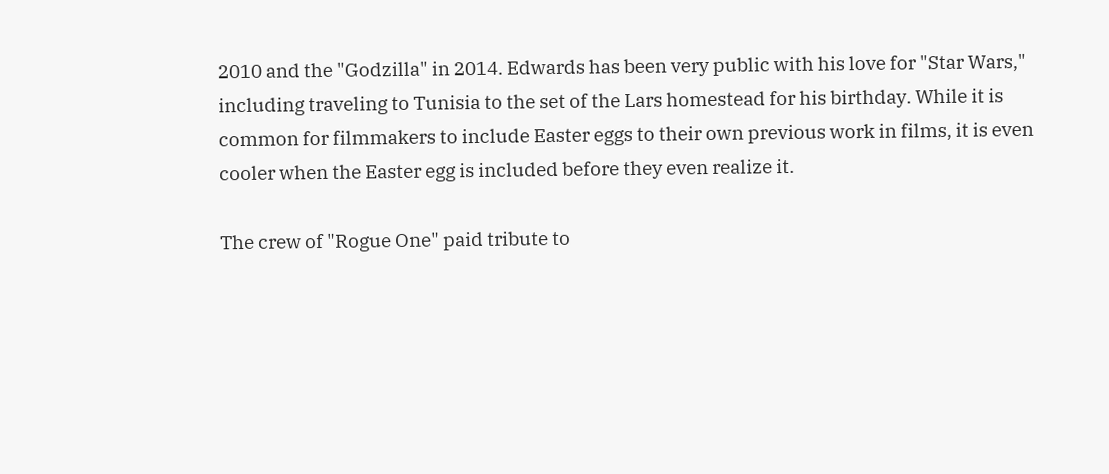2010 and the "Godzilla" in 2014. Edwards has been very public with his love for "Star Wars," including traveling to Tunisia to the set of the Lars homestead for his birthday. While it is common for filmmakers to include Easter eggs to their own previous work in films, it is even cooler when the Easter egg is included before they even realize it.

The crew of "Rogue One" paid tribute to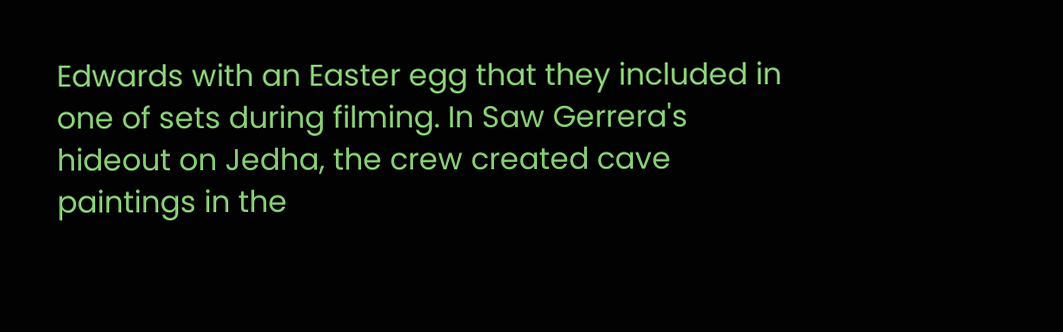Edwards with an Easter egg that they included in one of sets during filming. In Saw Gerrera's hideout on Jedha, the crew created cave paintings in the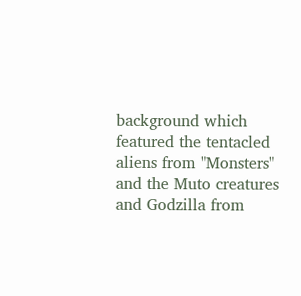background which featured the tentacled aliens from "Monsters" and the Muto creatures and Godzilla from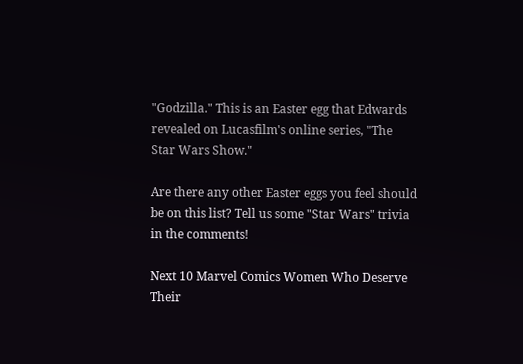"Godzilla." This is an Easter egg that Edwards revealed on Lucasfilm's online series, "The Star Wars Show."

Are there any other Easter eggs you feel should be on this list? Tell us some "Star Wars" trivia in the comments!

Next 10 Marvel Comics Women Who Deserve Their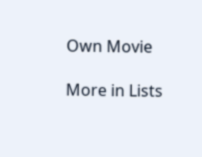Own Movie

More in Lists